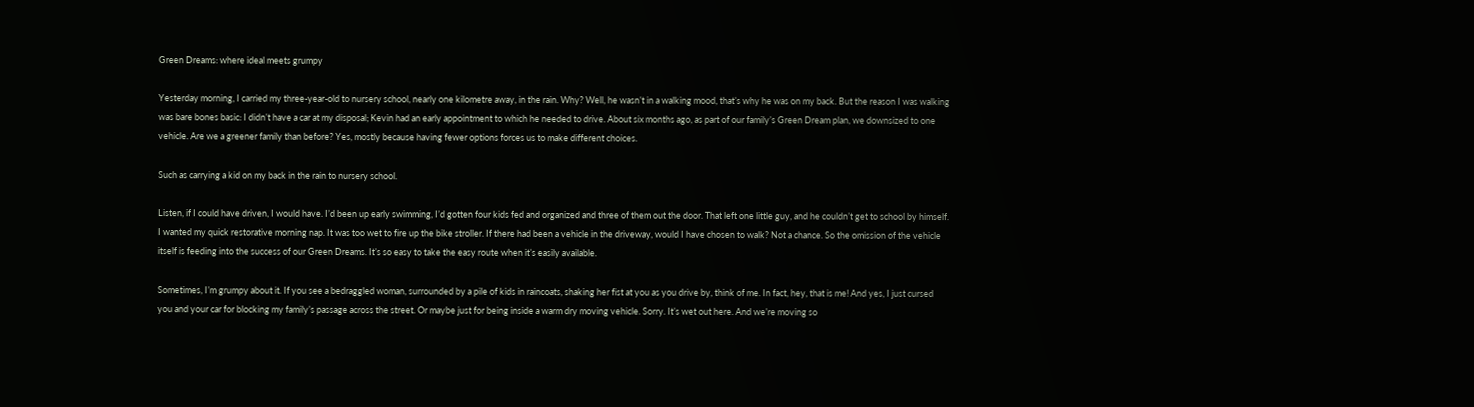Green Dreams: where ideal meets grumpy

Yesterday morning, I carried my three-year-old to nursery school, nearly one kilometre away, in the rain. Why? Well, he wasn’t in a walking mood, that’s why he was on my back. But the reason I was walking was bare bones basic: I didn’t have a car at my disposal; Kevin had an early appointment to which he needed to drive. About six months ago, as part of our family’s Green Dream plan, we downsized to one vehicle. Are we a greener family than before? Yes, mostly because having fewer options forces us to make different choices.

Such as carrying a kid on my back in the rain to nursery school.

Listen, if I could have driven, I would have. I’d been up early swimming, I’d gotten four kids fed and organized and three of them out the door. That left one little guy, and he couldn’t get to school by himself. I wanted my quick restorative morning nap. It was too wet to fire up the bike stroller. If there had been a vehicle in the driveway, would I have chosen to walk? Not a chance. So the omission of the vehicle itself is feeding into the success of our Green Dreams. It’s so easy to take the easy route when it’s easily available.

Sometimes, I’m grumpy about it. If you see a bedraggled woman, surrounded by a pile of kids in raincoats, shaking her fist at you as you drive by, think of me. In fact, hey, that is me! And yes, I just cursed you and your car for blocking my family’s passage across the street. Or maybe just for being inside a warm dry moving vehicle. Sorry. It’s wet out here. And we’re moving so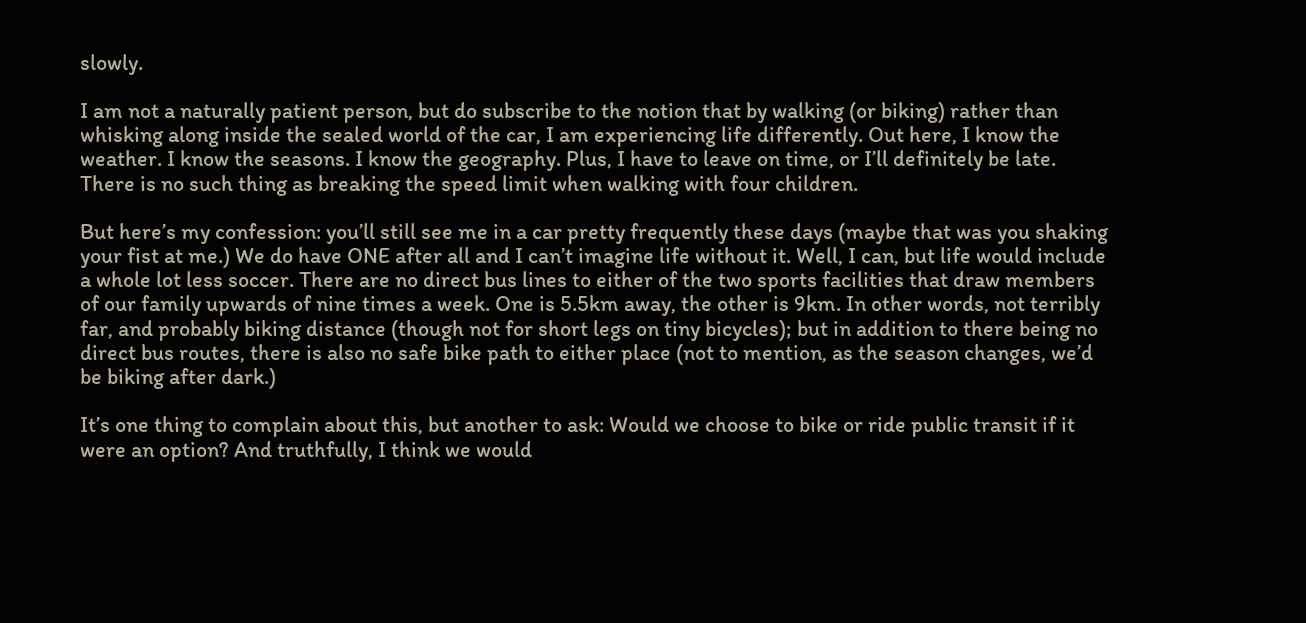slowly.

I am not a naturally patient person, but do subscribe to the notion that by walking (or biking) rather than whisking along inside the sealed world of the car, I am experiencing life differently. Out here, I know the weather. I know the seasons. I know the geography. Plus, I have to leave on time, or I’ll definitely be late. There is no such thing as breaking the speed limit when walking with four children.

But here’s my confession: you’ll still see me in a car pretty frequently these days (maybe that was you shaking your fist at me.) We do have ONE after all and I can’t imagine life without it. Well, I can, but life would include a whole lot less soccer. There are no direct bus lines to either of the two sports facilities that draw members of our family upwards of nine times a week. One is 5.5km away, the other is 9km. In other words, not terribly far, and probably biking distance (though not for short legs on tiny bicycles); but in addition to there being no direct bus routes, there is also no safe bike path to either place (not to mention, as the season changes, we’d be biking after dark.)

It’s one thing to complain about this, but another to ask: Would we choose to bike or ride public transit if it were an option? And truthfully, I think we would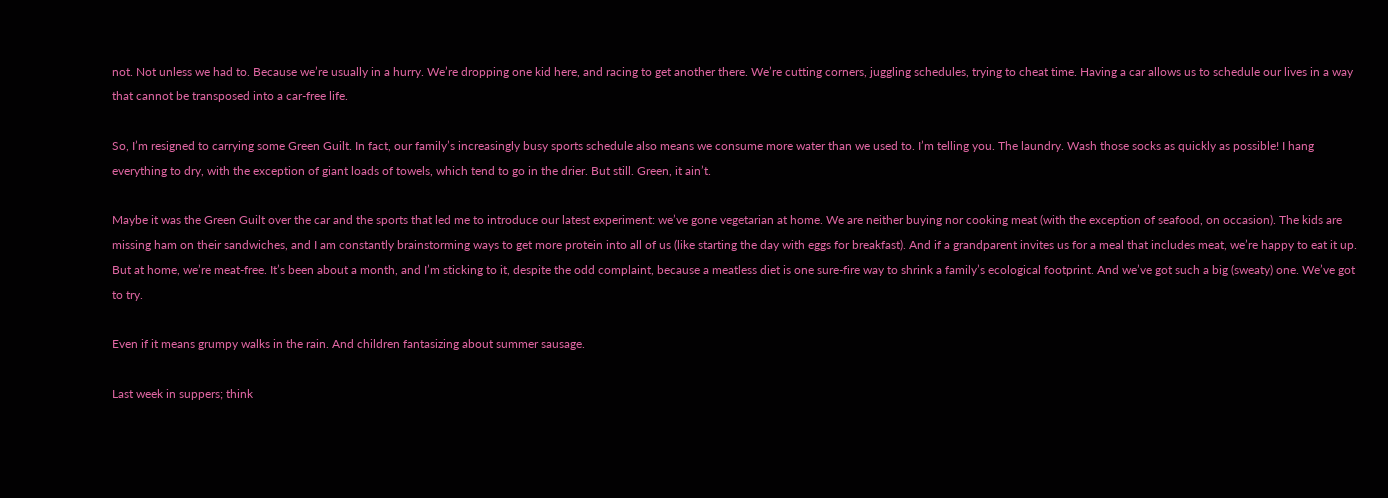not. Not unless we had to. Because we’re usually in a hurry. We’re dropping one kid here, and racing to get another there. We’re cutting corners, juggling schedules, trying to cheat time. Having a car allows us to schedule our lives in a way that cannot be transposed into a car-free life.

So, I’m resigned to carrying some Green Guilt. In fact, our family’s increasingly busy sports schedule also means we consume more water than we used to. I’m telling you. The laundry. Wash those socks as quickly as possible! I hang everything to dry, with the exception of giant loads of towels, which tend to go in the drier. But still. Green, it ain’t.

Maybe it was the Green Guilt over the car and the sports that led me to introduce our latest experiment: we’ve gone vegetarian at home. We are neither buying nor cooking meat (with the exception of seafood, on occasion). The kids are missing ham on their sandwiches, and I am constantly brainstorming ways to get more protein into all of us (like starting the day with eggs for breakfast). And if a grandparent invites us for a meal that includes meat, we’re happy to eat it up. But at home, we’re meat-free. It’s been about a month, and I’m sticking to it, despite the odd complaint, because a meatless diet is one sure-fire way to shrink a family’s ecological footprint. And we’ve got such a big (sweaty) one. We’ve got to try.

Even if it means grumpy walks in the rain. And children fantasizing about summer sausage.

Last week in suppers; think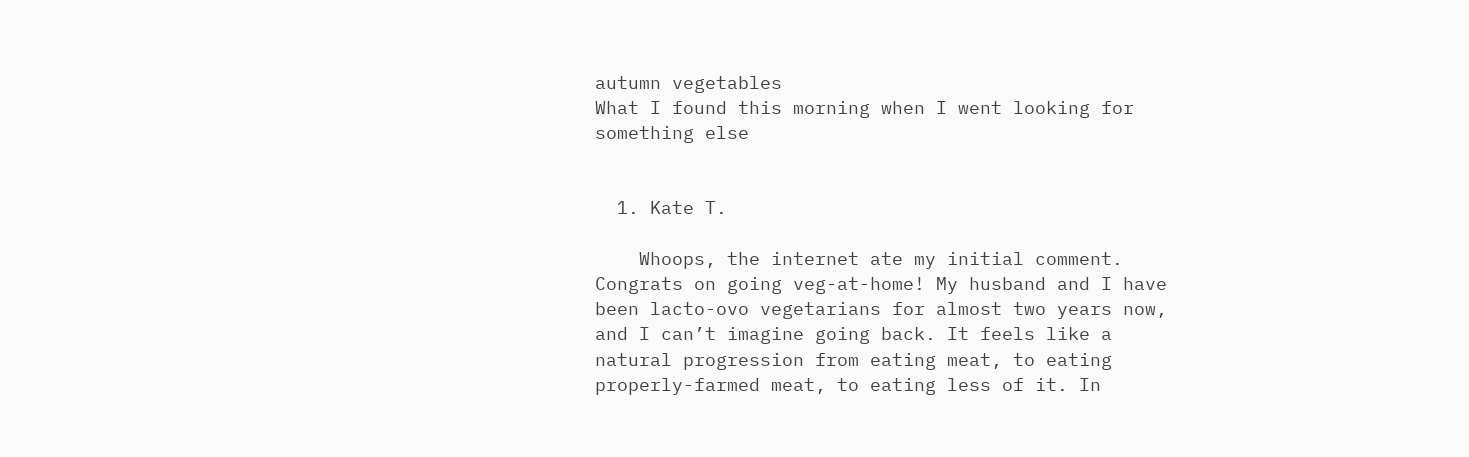autumn vegetables
What I found this morning when I went looking for something else


  1. Kate T.

    Whoops, the internet ate my initial comment. Congrats on going veg-at-home! My husband and I have been lacto-ovo vegetarians for almost two years now, and I can’t imagine going back. It feels like a natural progression from eating meat, to eating properly-farmed meat, to eating less of it. In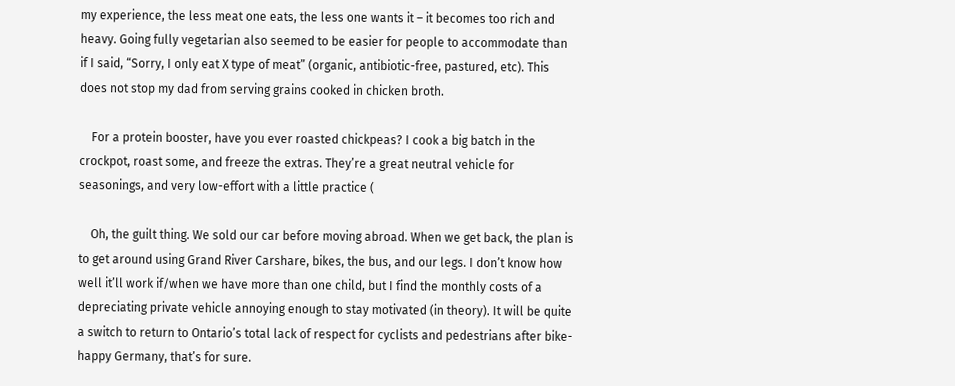my experience, the less meat one eats, the less one wants it – it becomes too rich and heavy. Going fully vegetarian also seemed to be easier for people to accommodate than if I said, “Sorry, I only eat X type of meat” (organic, antibiotic-free, pastured, etc). This does not stop my dad from serving grains cooked in chicken broth.

    For a protein booster, have you ever roasted chickpeas? I cook a big batch in the crockpot, roast some, and freeze the extras. They’re a great neutral vehicle for seasonings, and very low-effort with a little practice (

    Oh, the guilt thing. We sold our car before moving abroad. When we get back, the plan is to get around using Grand River Carshare, bikes, the bus, and our legs. I don’t know how well it’ll work if/when we have more than one child, but I find the monthly costs of a depreciating private vehicle annoying enough to stay motivated (in theory). It will be quite a switch to return to Ontario’s total lack of respect for cyclists and pedestrians after bike-happy Germany, that’s for sure.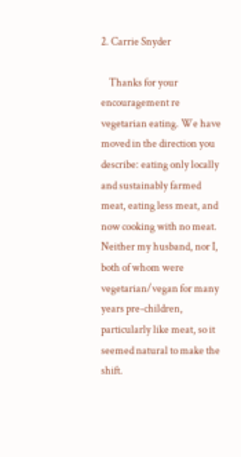2. Carrie Snyder

    Thanks for your encouragement re vegetarian eating. We have moved in the direction you describe: eating only locally and sustainably farmed meat, eating less meat, and now cooking with no meat. Neither my husband, nor I, both of whom were vegetarian/vegan for many years pre-children, particularly like meat, so it seemed natural to make the shift.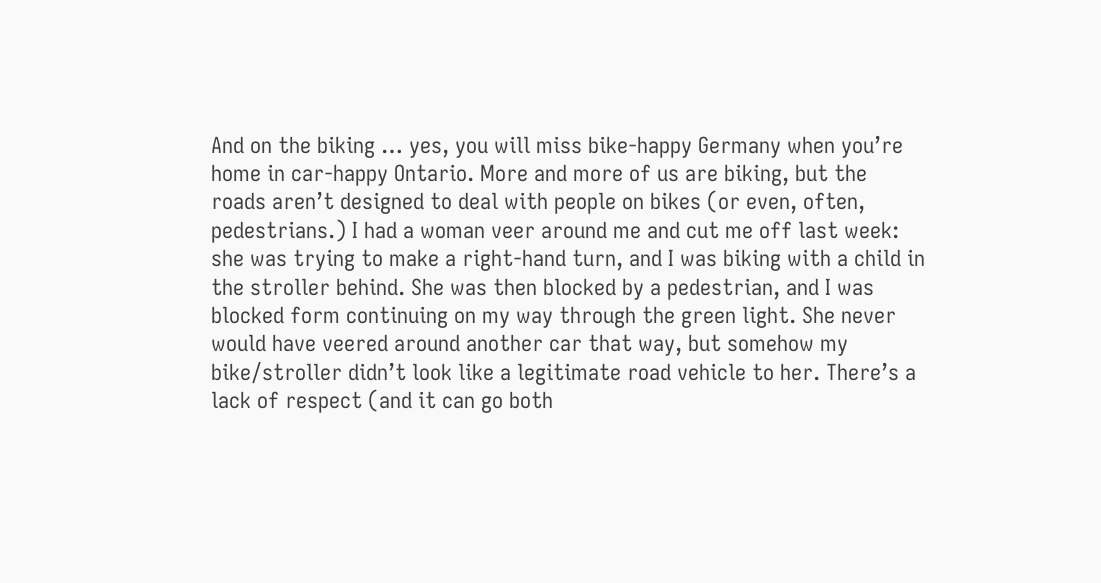And on the biking … yes, you will miss bike-happy Germany when you’re home in car-happy Ontario. More and more of us are biking, but the roads aren’t designed to deal with people on bikes (or even, often, pedestrians.) I had a woman veer around me and cut me off last week: she was trying to make a right-hand turn, and I was biking with a child in the stroller behind. She was then blocked by a pedestrian, and I was blocked form continuing on my way through the green light. She never would have veered around another car that way, but somehow my bike/stroller didn’t look like a legitimate road vehicle to her. There’s a lack of respect (and it can go both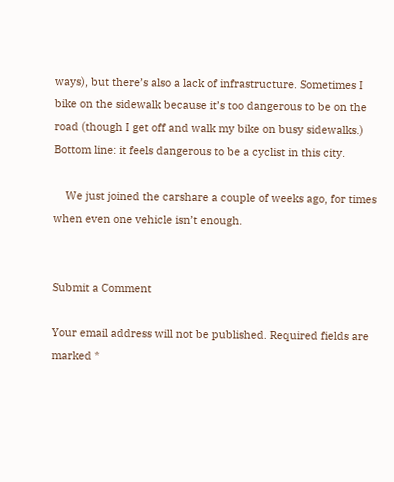ways), but there’s also a lack of infrastructure. Sometimes I bike on the sidewalk because it’s too dangerous to be on the road (though I get off and walk my bike on busy sidewalks.) Bottom line: it feels dangerous to be a cyclist in this city.

    We just joined the carshare a couple of weeks ago, for times when even one vehicle isn’t enough.


Submit a Comment

Your email address will not be published. Required fields are marked *